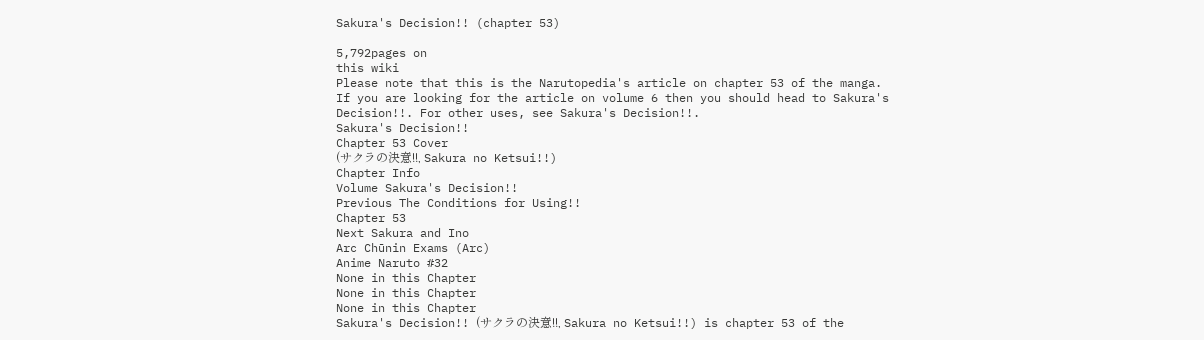Sakura's Decision!! (chapter 53)

5,792pages on
this wiki
Please note that this is the Narutopedia's article on chapter 53 of the manga. If you are looking for the article on volume 6 then you should head to Sakura's Decision!!. For other uses, see Sakura's Decision!!.
Sakura's Decision!!
Chapter 53 Cover
(サクラの決意!!, Sakura no Ketsui!!)
Chapter Info
Volume Sakura's Decision!!
Previous The Conditions for Using!!
Chapter 53
Next Sakura and Ino
Arc Chūnin Exams (Arc)
Anime Naruto #32
None in this Chapter
None in this Chapter
None in this Chapter
Sakura's Decision!! (サクラの決意!!, Sakura no Ketsui!!) is chapter 53 of the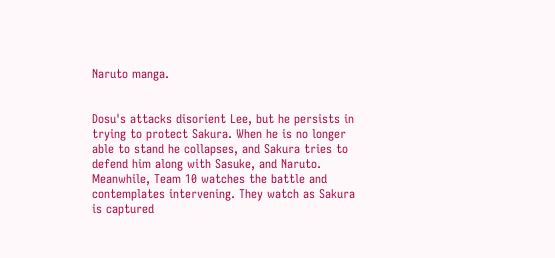Naruto manga.


Dosu's attacks disorient Lee, but he persists in trying to protect Sakura. When he is no longer able to stand he collapses, and Sakura tries to defend him along with Sasuke, and Naruto. Meanwhile, Team 10 watches the battle and contemplates intervening. They watch as Sakura is captured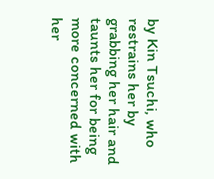by Kin Tsuchi, who restrains her by grabbing her hair and taunts her for being more concerned with her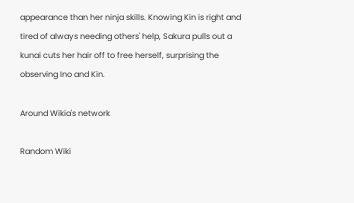appearance than her ninja skills. Knowing Kin is right and tired of always needing others' help, Sakura pulls out a kunai cuts her hair off to free herself, surprising the observing Ino and Kin.

Around Wikia's network

Random Wiki